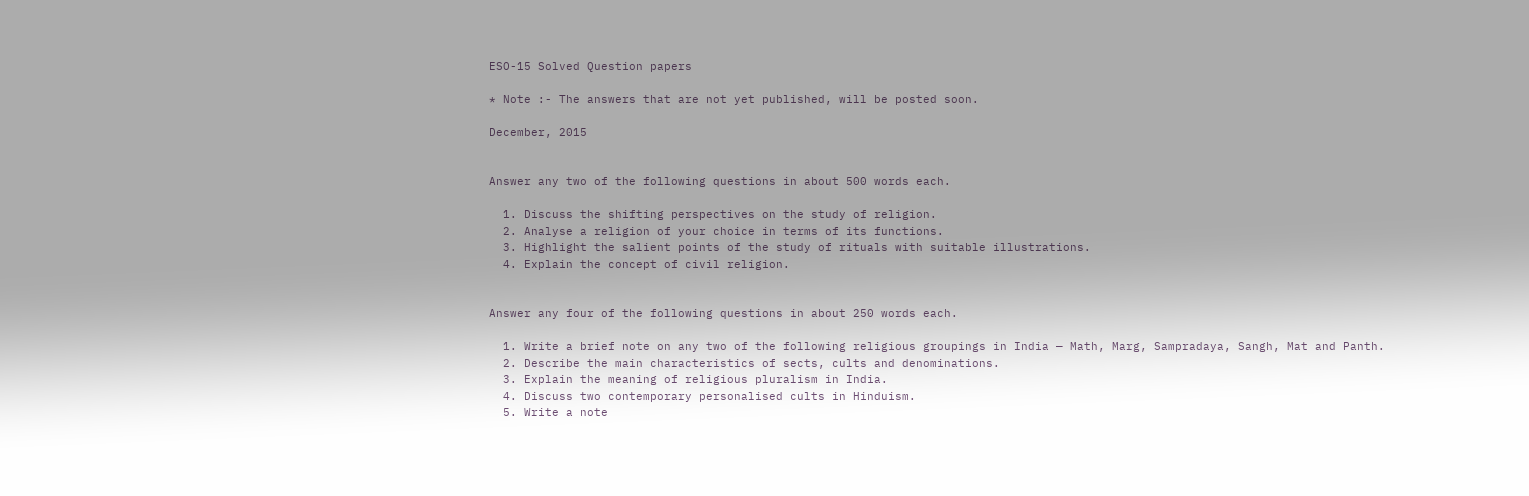ESO-15 Solved Question papers

* Note :- The answers that are not yet published, will be posted soon.

December, 2015


Answer any two of the following questions in about 500 words each.

  1. Discuss the shifting perspectives on the study of religion.
  2. Analyse a religion of your choice in terms of its functions.
  3. Highlight the salient points of the study of rituals with suitable illustrations.
  4. Explain the concept of civil religion.


Answer any four of the following questions in about 250 words each.

  1. Write a brief note on any two of the following religious groupings in India — Math, Marg, Sampradaya, Sangh, Mat and Panth.
  2. Describe the main characteristics of sects, cults and denominations.
  3. Explain the meaning of religious pluralism in India.
  4. Discuss two contemporary personalised cults in Hinduism.
  5. Write a note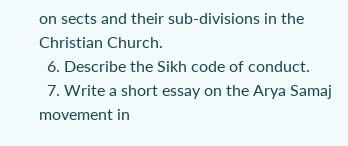on sects and their sub-divisions in the Christian Church.
  6. Describe the Sikh code of conduct.
  7. Write a short essay on the Arya Samaj movement in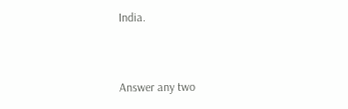India.


Answer any two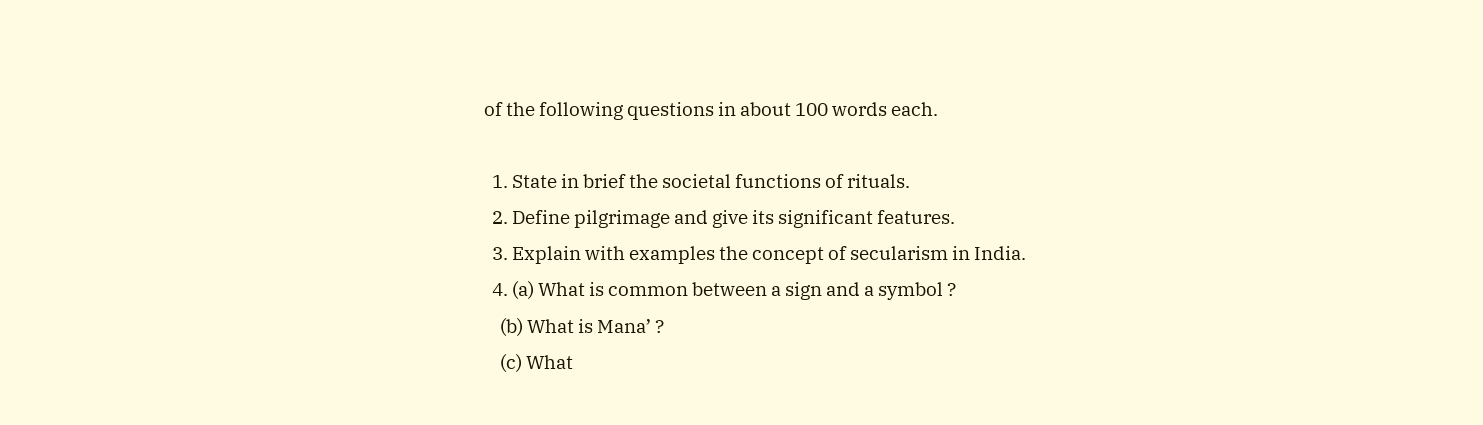of the following questions in about 100 words each.

  1. State in brief the societal functions of rituals.
  2. Define pilgrimage and give its significant features.
  3. Explain with examples the concept of secularism in India.
  4. (a) What is common between a sign and a symbol ?
    (b) What is Mana’ ?
    (c) What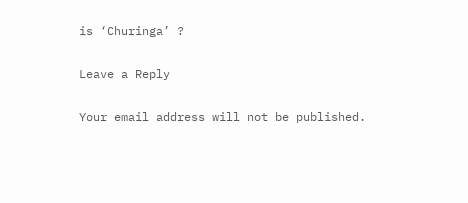is ‘Churinga’ ?

Leave a Reply

Your email address will not be published.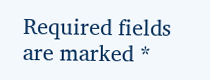Required fields are marked *